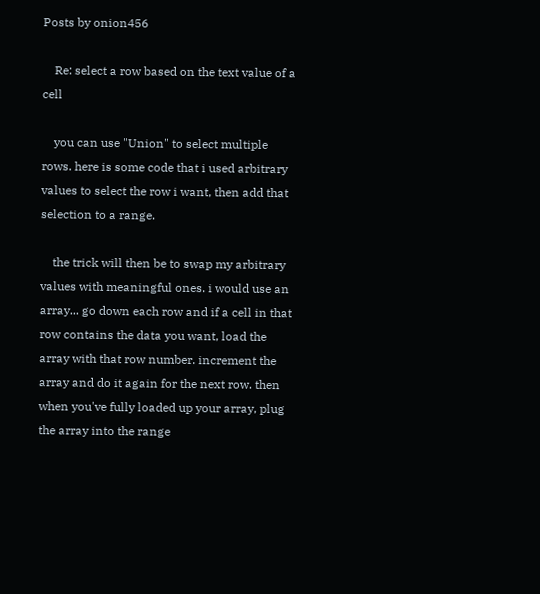Posts by onion456

    Re: select a row based on the text value of a cell

    you can use "Union" to select multiple rows. here is some code that i used arbitrary values to select the row i want, then add that selection to a range.

    the trick will then be to swap my arbitrary values with meaningful ones. i would use an array... go down each row and if a cell in that row contains the data you want, load the array with that row number. increment the array and do it again for the next row. then when you've fully loaded up your array, plug the array into the range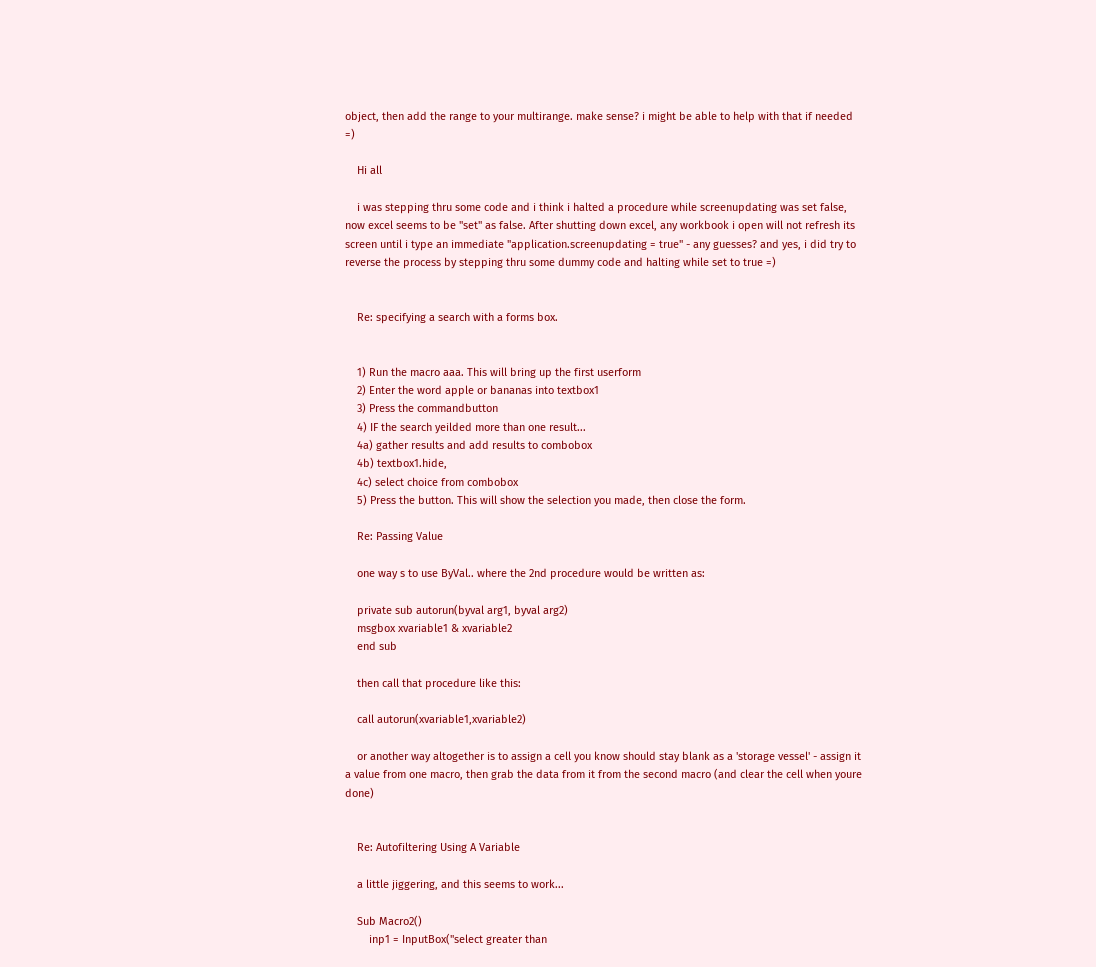object, then add the range to your multirange. make sense? i might be able to help with that if needed =)

    Hi all

    i was stepping thru some code and i think i halted a procedure while screenupdating was set false, now excel seems to be "set" as false. After shutting down excel, any workbook i open will not refresh its screen until i type an immediate "application.screenupdating = true" - any guesses? and yes, i did try to reverse the process by stepping thru some dummy code and halting while set to true =)


    Re: specifying a search with a forms box.


    1) Run the macro aaa. This will bring up the first userform
    2) Enter the word apple or bananas into textbox1
    3) Press the commandbutton
    4) IF the search yeilded more than one result...
    4a) gather results and add results to combobox
    4b) textbox1.hide,
    4c) select choice from combobox
    5) Press the button. This will show the selection you made, then close the form.

    Re: Passing Value

    one way s to use ByVal.. where the 2nd procedure would be written as:

    private sub autorun(byval arg1, byval arg2)
    msgbox xvariable1 & xvariable2
    end sub

    then call that procedure like this:

    call autorun(xvariable1,xvariable2)

    or another way altogether is to assign a cell you know should stay blank as a 'storage vessel' - assign it a value from one macro, then grab the data from it from the second macro (and clear the cell when youre done)


    Re: Autofiltering Using A Variable

    a little jiggering, and this seems to work...

    Sub Macro2()
        inp1 = InputBox("select greater than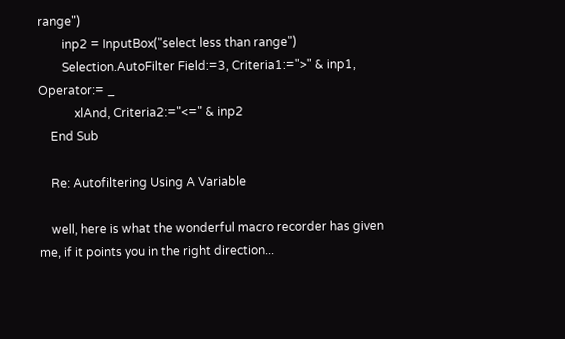range")
        inp2 = InputBox("select less than range")
        Selection.AutoFilter Field:=3, Criteria1:=">" & inp1, Operator:= _
            xlAnd, Criteria2:="<=" & inp2
    End Sub

    Re: Autofiltering Using A Variable

    well, here is what the wonderful macro recorder has given me, if it points you in the right direction...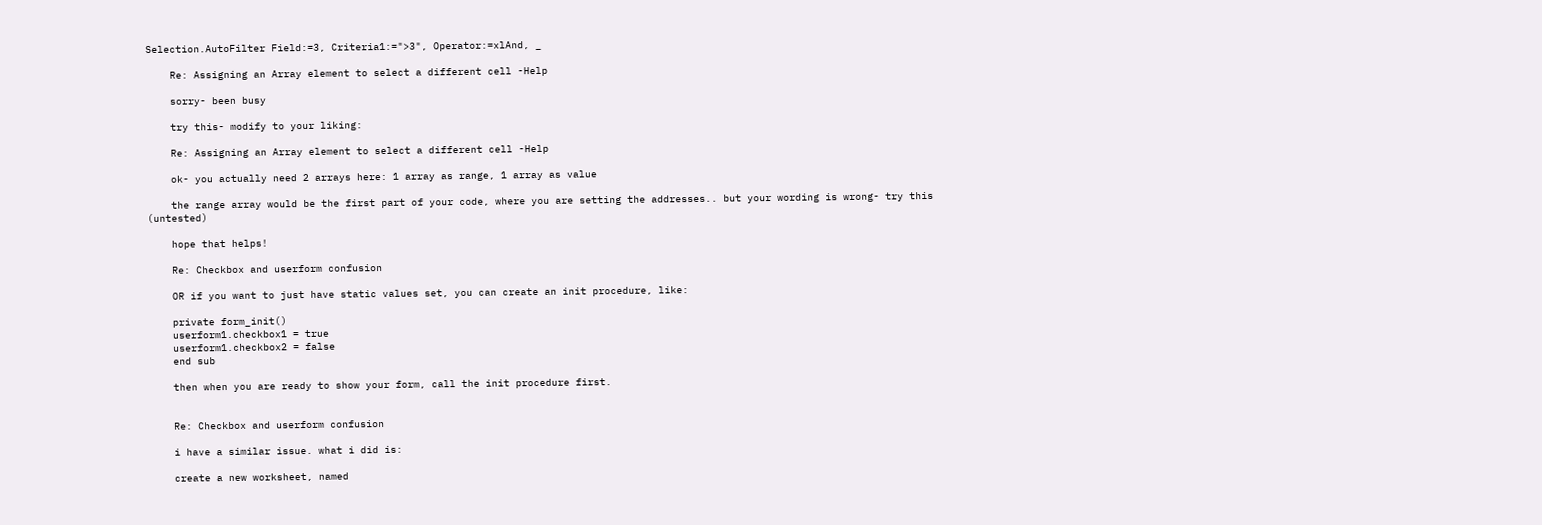Selection.AutoFilter Field:=3, Criteria1:=">3", Operator:=xlAnd, _

    Re: Assigning an Array element to select a different cell -Help

    sorry- been busy

    try this- modify to your liking:

    Re: Assigning an Array element to select a different cell -Help

    ok- you actually need 2 arrays here: 1 array as range, 1 array as value

    the range array would be the first part of your code, where you are setting the addresses.. but your wording is wrong- try this (untested)

    hope that helps!

    Re: Checkbox and userform confusion

    OR if you want to just have static values set, you can create an init procedure, like:

    private form_init()
    userform1.checkbox1 = true
    userform1.checkbox2 = false
    end sub

    then when you are ready to show your form, call the init procedure first.


    Re: Checkbox and userform confusion

    i have a similar issue. what i did is:

    create a new worksheet, named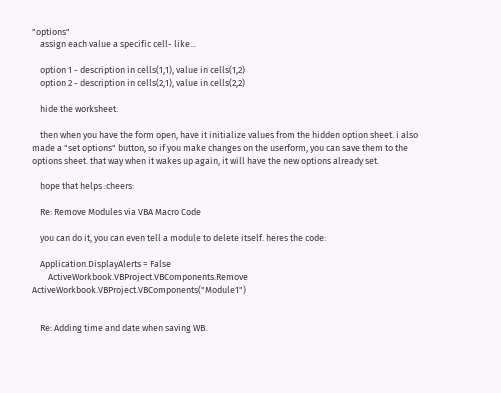"options"
    assign each value a specific cell- like...

    option 1 - description in cells(1,1), value in cells(1,2)
    option 2 - description in cells(2,1), value in cells(2,2)

    hide the worksheet.

    then when you have the form open, have it initialize values from the hidden option sheet. i also made a "set options" button, so if you make changes on the userform, you can save them to the options sheet. that way when it wakes up again, it will have the new options already set.

    hope that helps :cheers:

    Re: Remove Modules via VBA Macro Code

    you can do it, you can even tell a module to delete itself. heres the code:

    Application.DisplayAlerts = False
        ActiveWorkbook.VBProject.VBComponents.Remove ActiveWorkbook.VBProject.VBComponents("Module1")


    Re: Adding time and date when saving WB.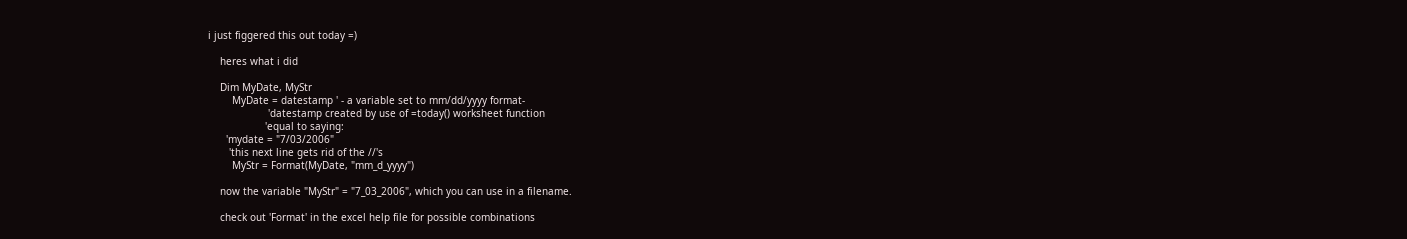i just figgered this out today =)

    heres what i did

    Dim MyDate, MyStr
        MyDate = datestamp ' - a variable set to mm/dd/yyyy format-
                    'datestamp created by use of =today() worksheet function
                   'equal to saying:
      'mydate = "7/03/2006"
       'this next line gets rid of the //'s
        MyStr = Format(MyDate, "mm_d_yyyy")

    now the variable "MyStr" = "7_03_2006", which you can use in a filename.

    check out 'Format' in the excel help file for possible combinations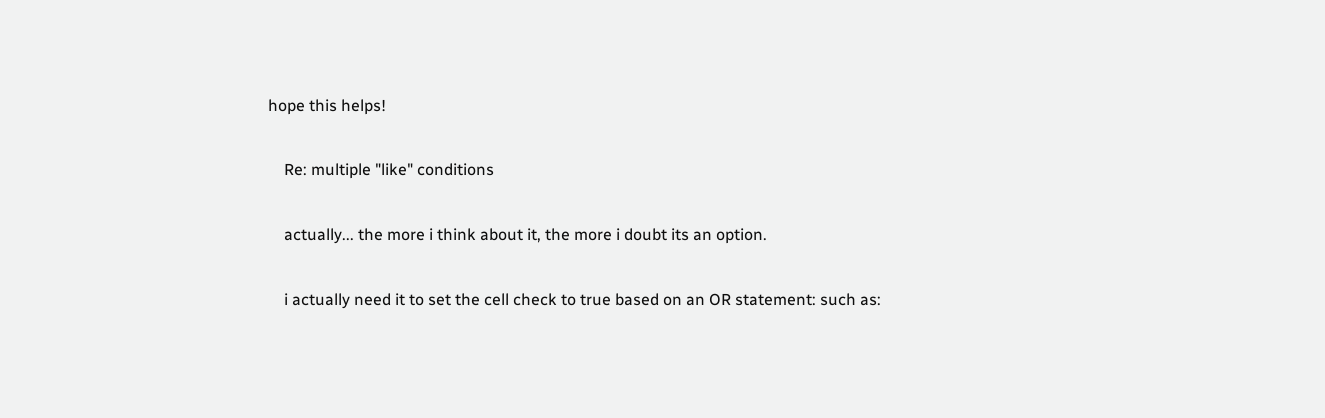hope this helps!

    Re: multiple "like" conditions

    actually... the more i think about it, the more i doubt its an option.

    i actually need it to set the cell check to true based on an OR statement: such as: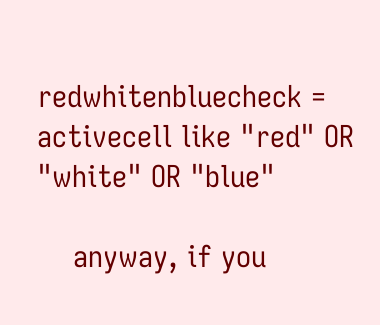redwhitenbluecheck = activecell like "red" OR "white" OR "blue"

    anyway, if you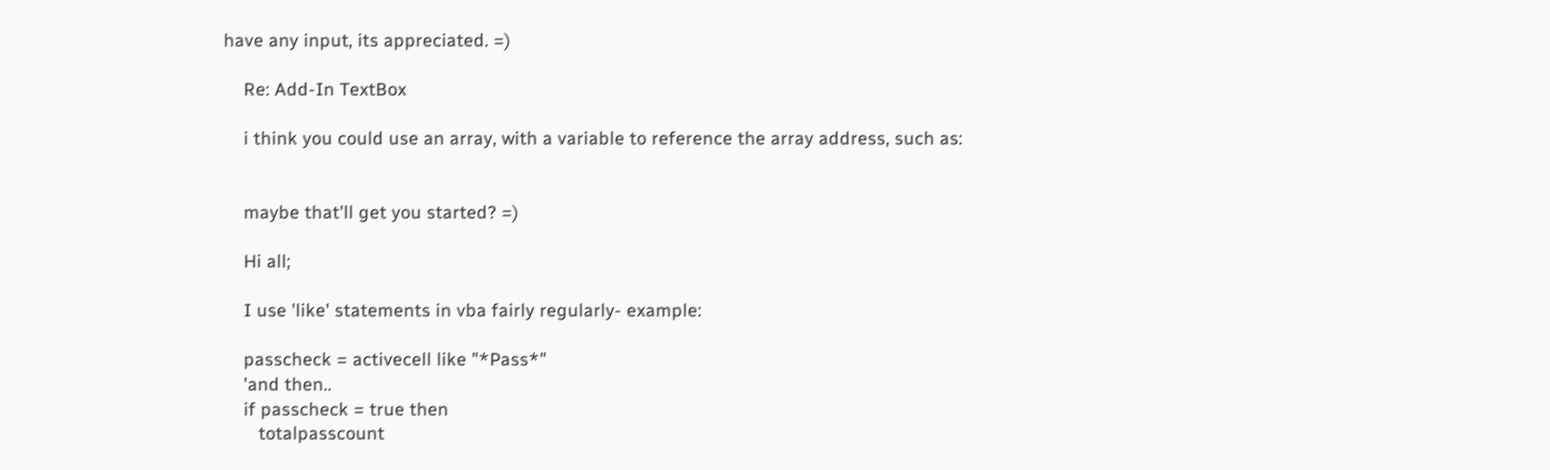have any input, its appreciated. =)

    Re: Add-In TextBox

    i think you could use an array, with a variable to reference the array address, such as:


    maybe that'll get you started? =)

    Hi all;

    I use 'like' statements in vba fairly regularly- example:

    passcheck = activecell like "*Pass*"
    'and then..
    if passcheck = true then
       totalpasscount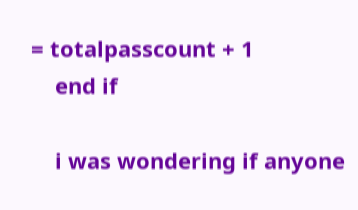= totalpasscount + 1
    end if

    i was wondering if anyone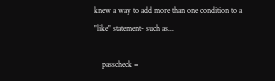knew a way to add more than one condition to a "like" statement- such as...

    passcheck =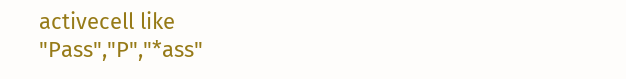activecell like "Pass","P","*ass"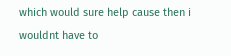which would sure help cause then i wouldnt have to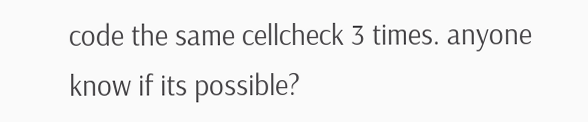code the same cellcheck 3 times. anyone know if its possible?